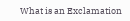What is an Exclamation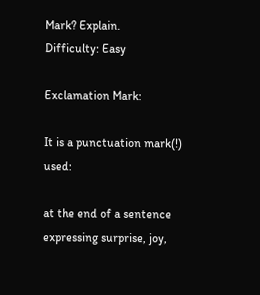Mark? Explain.
Difficulty: Easy

Exclamation Mark:

It is a punctuation mark(!) used:

at the end of a sentence expressing surprise, joy,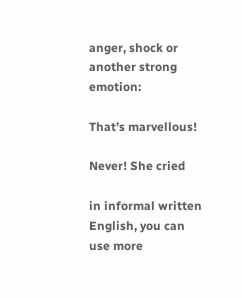anger, shock or another strong emotion:

That’s marvellous!

Never! She cried

in informal written English, you can use more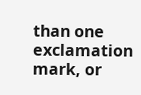than one exclamation mark, or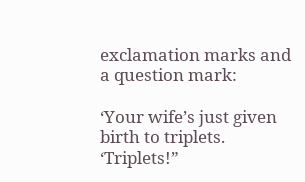exclamation marks and a question mark:

‘Your wife’s just given birth to triplets. ‘Triplets!”